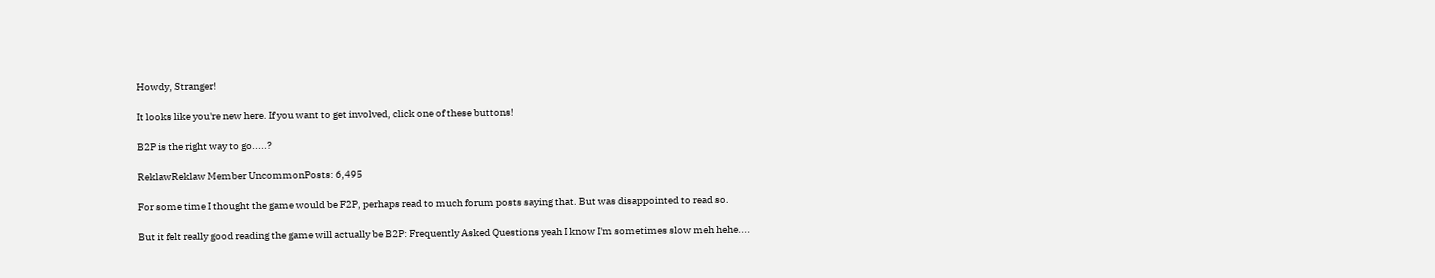Howdy, Stranger!

It looks like you're new here. If you want to get involved, click one of these buttons!

B2P is the right way to go.....?

ReklawReklaw Member UncommonPosts: 6,495

For some time I thought the game would be F2P, perhaps read to much forum posts saying that. But was disappointed to read so.

But it felt really good reading the game will actually be B2P: Frequently Asked Questions yeah I know I'm sometimes slow meh hehe....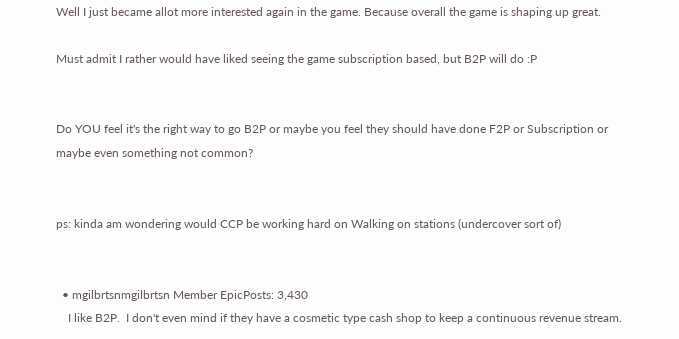Well I just became allot more interested again in the game. Because overall the game is shaping up great.

Must admit I rather would have liked seeing the game subscription based, but B2P will do :P


Do YOU feel it's the right way to go B2P or maybe you feel they should have done F2P or Subscription or maybe even something not common?


ps: kinda am wondering would CCP be working hard on Walking on stations (undercover sort of)


  • mgilbrtsnmgilbrtsn Member EpicPosts: 3,430
    I like B2P.  I don't even mind if they have a cosmetic type cash shop to keep a continuous revenue stream.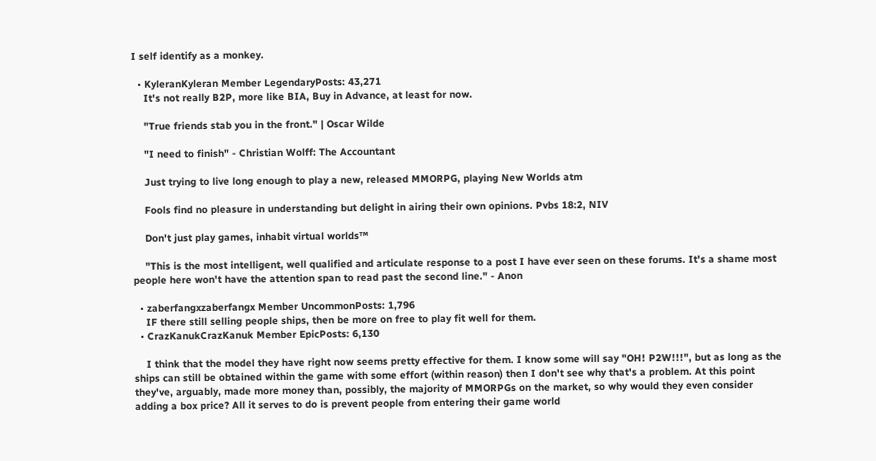I self identify as a monkey.

  • KyleranKyleran Member LegendaryPosts: 43,271
    It's not really B2P, more like BIA, Buy in Advance, at least for now.

    "True friends stab you in the front." | Oscar Wilde

    "I need to finish" - Christian Wolff: The Accountant

    Just trying to live long enough to play a new, released MMORPG, playing New Worlds atm

    Fools find no pleasure in understanding but delight in airing their own opinions. Pvbs 18:2, NIV

    Don't just play games, inhabit virtual worlds™

    "This is the most intelligent, well qualified and articulate response to a post I have ever seen on these forums. It's a shame most people here won't have the attention span to read past the second line." - Anon

  • zaberfangxzaberfangx Member UncommonPosts: 1,796
    IF there still selling people ships, then be more on free to play fit well for them.
  • CrazKanukCrazKanuk Member EpicPosts: 6,130

    I think that the model they have right now seems pretty effective for them. I know some will say "OH! P2W!!!", but as long as the ships can still be obtained within the game with some effort (within reason) then I don't see why that's a problem. At this point they've, arguably, made more money than, possibly, the majority of MMORPGs on the market, so why would they even consider adding a box price? All it serves to do is prevent people from entering their game world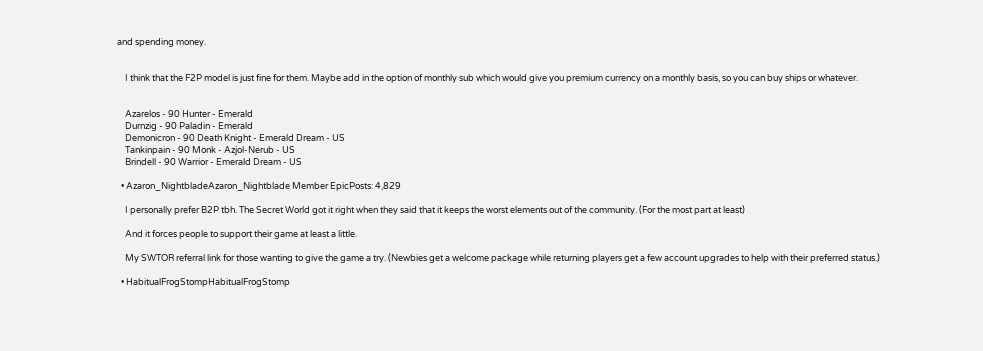and spending money.


    I think that the F2P model is just fine for them. Maybe add in the option of monthly sub which would give you premium currency on a monthly basis, so you can buy ships or whatever.


    Azarelos - 90 Hunter - Emerald
    Durnzig - 90 Paladin - Emerald
    Demonicron - 90 Death Knight - Emerald Dream - US
    Tankinpain - 90 Monk - Azjol-Nerub - US
    Brindell - 90 Warrior - Emerald Dream - US

  • Azaron_NightbladeAzaron_Nightblade Member EpicPosts: 4,829

    I personally prefer B2P tbh. The Secret World got it right when they said that it keeps the worst elements out of the community. (For the most part at least)

    And it forces people to support their game at least a little.

    My SWTOR referral link for those wanting to give the game a try. (Newbies get a welcome package while returning players get a few account upgrades to help with their preferred status.)

  • HabitualFrogStompHabitualFrogStomp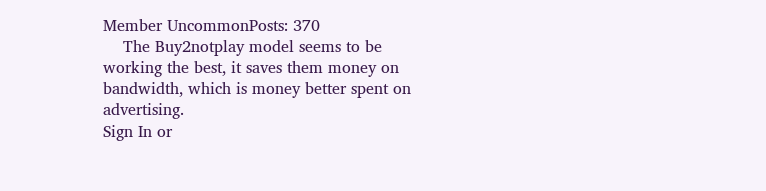Member UncommonPosts: 370
    The Buy2notplay model seems to be working the best, it saves them money on bandwidth, which is money better spent on advertising.
Sign In or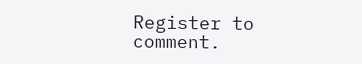Register to comment.